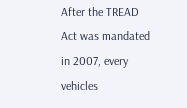After the TREAD Act was mandated in 2007, every vehicles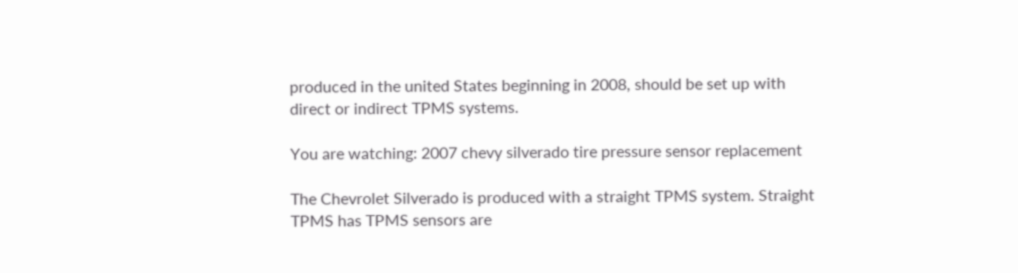produced in the united States beginning in 2008, should be set up with direct or indirect TPMS systems.

You are watching: 2007 chevy silverado tire pressure sensor replacement

The Chevrolet Silverado is produced with a straight TPMS system. Straight TPMS has TPMS sensors are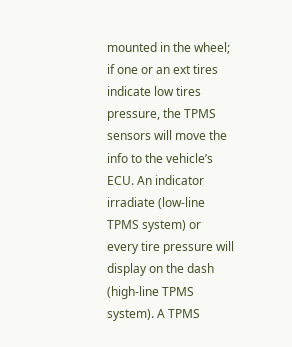mounted in the wheel; if one or an ext tires indicate low tires pressure, the TPMS sensors will move the info to the vehicle’s ECU. An indicator irradiate (low-line TPMS system) or every tire pressure will display on the dash (high-line TPMS system). A TPMS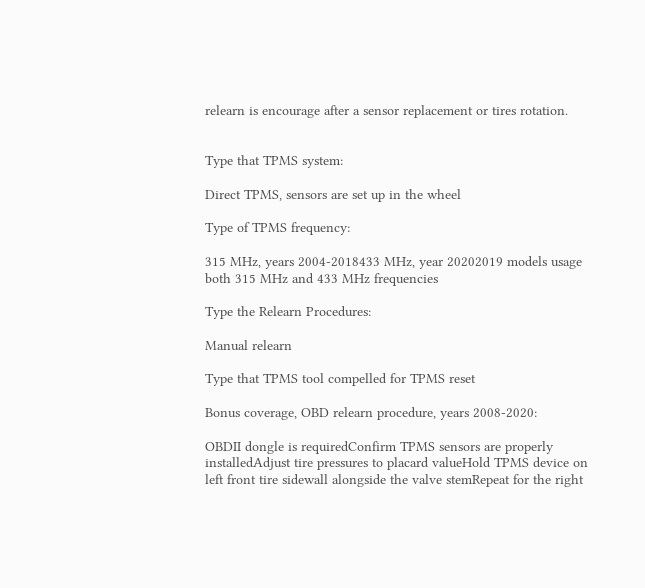relearn is encourage after a sensor replacement or tires rotation.


Type that TPMS system:

Direct TPMS, sensors are set up in the wheel

Type of TPMS frequency:

315 MHz, years 2004-2018433 MHz, year 20202019 models usage both 315 MHz and 433 MHz frequencies

Type the Relearn Procedures:

Manual relearn

Type that TPMS tool compelled for TPMS reset

Bonus coverage, OBD relearn procedure, years 2008-2020:

OBDII dongle is requiredConfirm TPMS sensors are properly installedAdjust tire pressures to placard valueHold TPMS device on left front tire sidewall alongside the valve stemRepeat for the right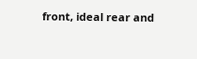front, ideal rear and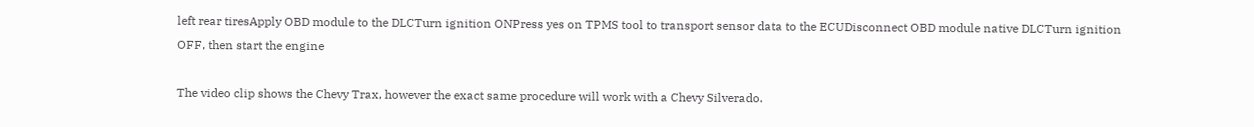left rear tiresApply OBD module to the DLCTurn ignition ONPress yes on TPMS tool to transport sensor data to the ECUDisconnect OBD module native DLCTurn ignition OFF, then start the engine

The video clip shows the Chevy Trax, however the exact same procedure will work with a Chevy Silverado.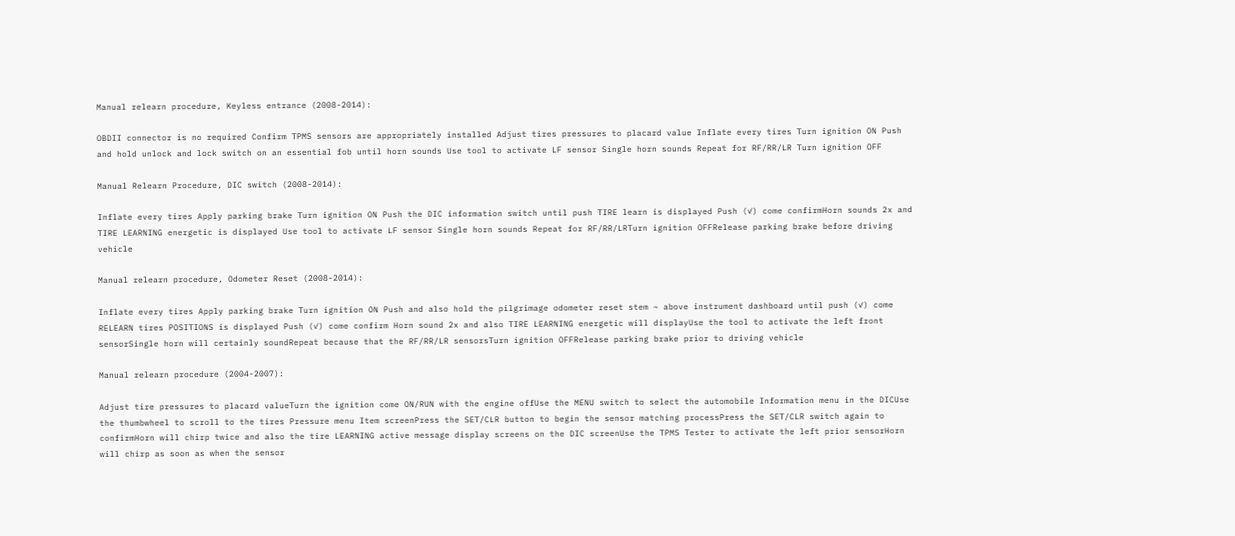Manual relearn procedure, Keyless entrance (2008-2014):

OBDII connector is no required Confirm TPMS sensors are appropriately installed Adjust tires pressures to placard value Inflate every tires Turn ignition ON Push and hold unlock and lock switch on an essential fob until horn sounds Use tool to activate LF sensor Single horn sounds Repeat for RF/RR/LR Turn ignition OFF

Manual Relearn Procedure, DIC switch (2008-2014):

Inflate every tires Apply parking brake Turn ignition ON Push the DIC information switch until push TIRE learn is displayed Push (✓) come confirmHorn sounds 2x and TIRE LEARNING energetic is displayed Use tool to activate LF sensor Single horn sounds Repeat for RF/RR/LRTurn ignition OFFRelease parking brake before driving vehicle

Manual relearn procedure, Odometer Reset (2008-2014):

Inflate every tires Apply parking brake Turn ignition ON Push and also hold the pilgrimage odometer reset stem ~ above instrument dashboard until push (✓) come RELEARN tires POSITIONS is displayed Push (✓) come confirm Horn sound 2x and also TIRE LEARNING energetic will displayUse the tool to activate the left front sensorSingle horn will certainly soundRepeat because that the RF/RR/LR sensorsTurn ignition OFFRelease parking brake prior to driving vehicle

Manual relearn procedure (2004-2007):

Adjust tire pressures to placard valueTurn the ignition come ON/RUN with the engine offUse the MENU switch to select the automobile Information menu in the DICUse the thumbwheel to scroll to the tires Pressure menu Item screenPress the SET/CLR button to begin the sensor matching processPress the SET/CLR switch again to confirmHorn will chirp twice and also the tire LEARNING active message display screens on the DIC screenUse the TPMS Tester to activate the left prior sensorHorn will chirp as soon as when the sensor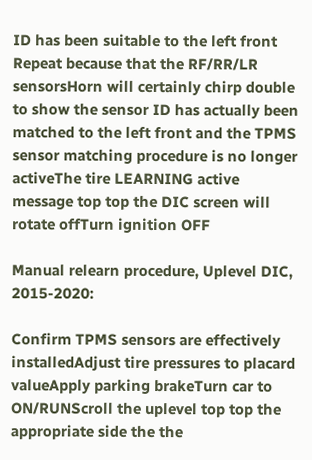ID has been suitable to the left front Repeat because that the RF/RR/LR sensorsHorn will certainly chirp double to show the sensor ID has actually been matched to the left front and the TPMS sensor matching procedure is no longer activeThe tire LEARNING active message top top the DIC screen will rotate offTurn ignition OFF

Manual relearn procedure, Uplevel DIC, 2015-2020:

Confirm TPMS sensors are effectively installedAdjust tire pressures to placard valueApply parking brakeTurn car to ON/RUNScroll the uplevel top top the appropriate side the the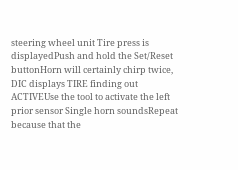steering wheel unit Tire press is displayedPush and hold the Set/Reset buttonHorn will certainly chirp twice, DIC displays TIRE finding out ACTIVEUse the tool to activate the left prior sensor Single horn soundsRepeat because that the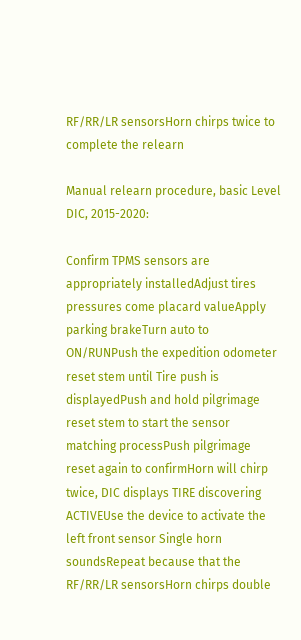RF/RR/LR sensorsHorn chirps twice to complete the relearn

Manual relearn procedure, basic Level DIC, 2015-2020:

Confirm TPMS sensors are appropriately installedAdjust tires pressures come placard valueApply parking brakeTurn auto to ON/RUNPush the expedition odometer reset stem until Tire push is displayedPush and hold pilgrimage reset stem to start the sensor matching processPush pilgrimage reset again to confirmHorn will chirp twice, DIC displays TIRE discovering ACTIVEUse the device to activate the left front sensor Single horn soundsRepeat because that the RF/RR/LR sensorsHorn chirps double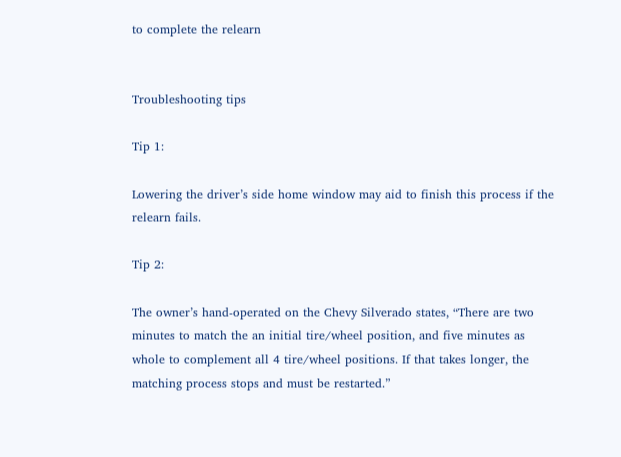to complete the relearn


Troubleshooting tips

Tip 1:

Lowering the driver’s side home window may aid to finish this process if the relearn fails.

Tip 2:

The owner’s hand-operated on the Chevy Silverado states, “There are two minutes to match the an initial tire/wheel position, and five minutes as whole to complement all 4 tire/wheel positions. If that takes longer, the matching process stops and must be restarted.”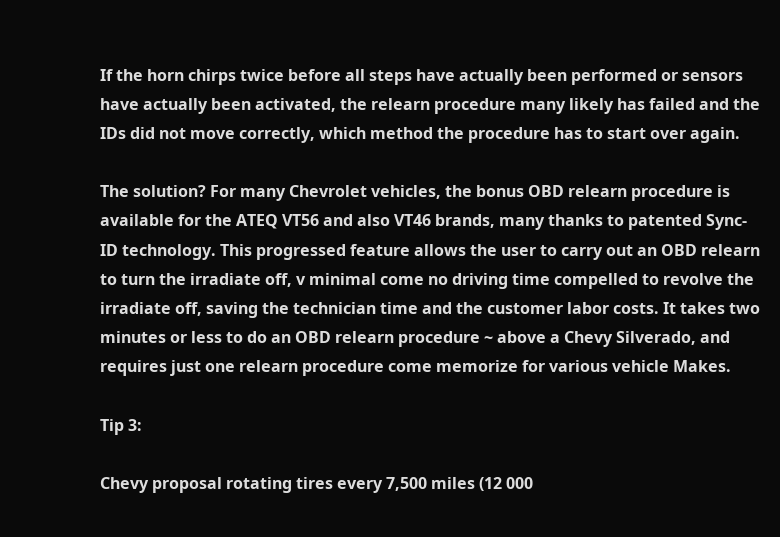If the horn chirps twice before all steps have actually been performed or sensors have actually been activated, the relearn procedure many likely has failed and the IDs did not move correctly, which method the procedure has to start over again.

The solution? For many Chevrolet vehicles, the bonus OBD relearn procedure is available for the ATEQ VT56 and also VT46 brands, many thanks to patented Sync-ID technology. This progressed feature allows the user to carry out an OBD relearn to turn the irradiate off, v minimal come no driving time compelled to revolve the irradiate off, saving the technician time and the customer labor costs. It takes two minutes or less to do an OBD relearn procedure ~ above a Chevy Silverado, and requires just one relearn procedure come memorize for various vehicle Makes.

Tip 3:

Chevy proposal rotating tires every 7,500 miles (12 000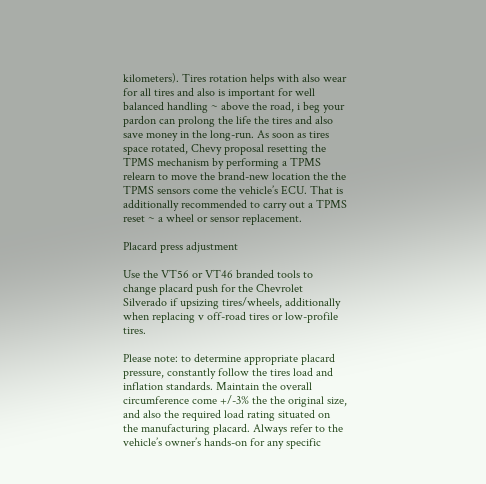kilometers). Tires rotation helps with also wear for all tires and also is important for well balanced handling ~ above the road, i beg your pardon can prolong the life the tires and also save money in the long-run. As soon as tires space rotated, Chevy proposal resetting the TPMS mechanism by performing a TPMS relearn to move the brand-new location the the TPMS sensors come the vehicle’s ECU. That is additionally recommended to carry out a TPMS reset ~ a wheel or sensor replacement.

Placard press adjustment

Use the VT56 or VT46 branded tools to change placard push for the Chevrolet Silverado if upsizing tires/wheels, additionally when replacing v off-road tires or low-profile tires.

Please note: to determine appropriate placard pressure, constantly follow the tires load and inflation standards. Maintain the overall circumference come +/-3% the the original size, and also the required load rating situated on the manufacturing placard. Always refer to the vehicle’s owner’s hands-on for any specific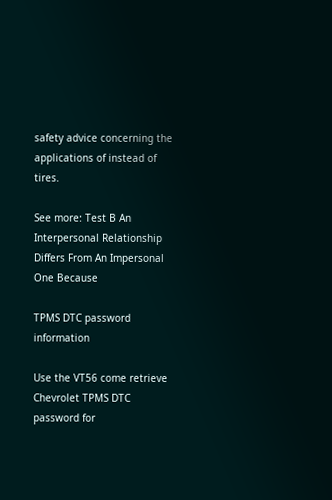safety advice concerning the applications of instead of tires.

See more: Test B An Interpersonal Relationship Differs From An Impersonal One Because

TPMS DTC password information

Use the VT56 come retrieve Chevrolet TPMS DTC password for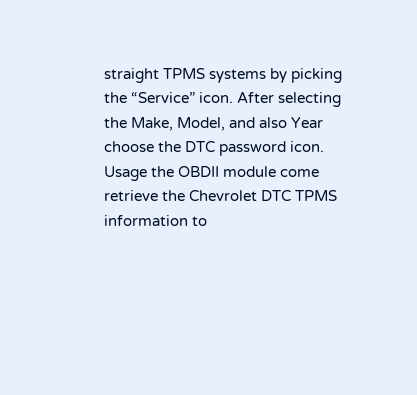straight TPMS systems by picking the “Service” icon. After selecting the Make, Model, and also Year choose the DTC password icon. Usage the OBDII module come retrieve the Chevrolet DTC TPMS information to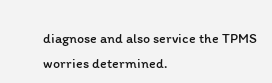diagnose and also service the TPMS worries determined.